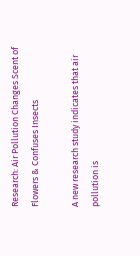Research: Air Pollution Changes Scent of Flowers & Confuses Insects

A new research study indicates that air pollution is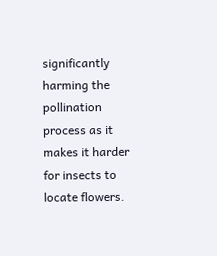significantly harming the pollination process as it makes it harder for insects to locate flowers.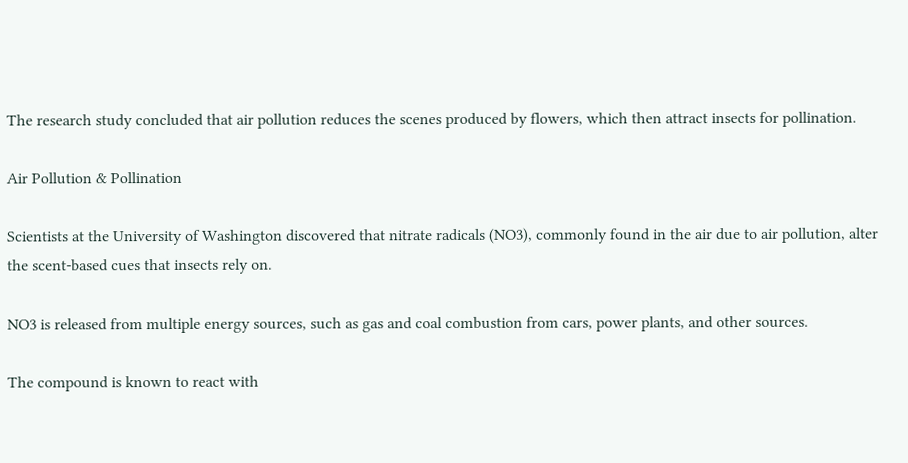The research study concluded that air pollution reduces the scenes produced by flowers, which then attract insects for pollination.

Air Pollution & Pollination

Scientists at the University of Washington discovered that nitrate radicals (NO3), commonly found in the air due to air pollution, alter the scent-based cues that insects rely on.

NO3 is released from multiple energy sources, such as gas and coal combustion from cars, power plants, and other sources.

The compound is known to react with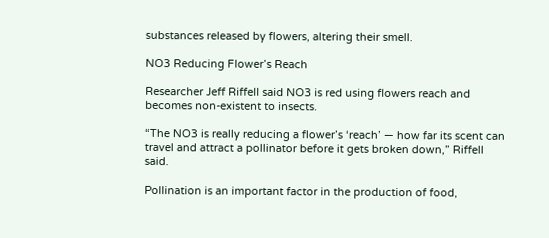substances released by flowers, altering their smell.

NO3 Reducing Flower’s Reach

Researcher Jeff Riffell said NO3 is red using flowers reach and becomes non-existent to insects.

“The NO3 is really reducing a flower’s ‘reach’ — how far its scent can travel and attract a pollinator before it gets broken down,” Riffell said.

Pollination is an important factor in the production of food,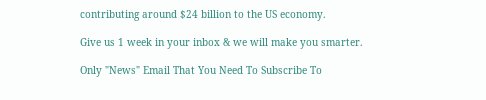contributing around $24 billion to the US economy.

Give us 1 week in your inbox & we will make you smarter.

Only "News" Email That You Need To Subscribe To